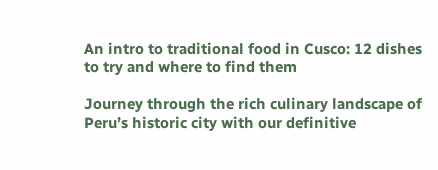An intro to traditional food in Cusco: 12 dishes to try and where to find them

Journey through the rich culinary landscape of Peru’s historic city with our definitive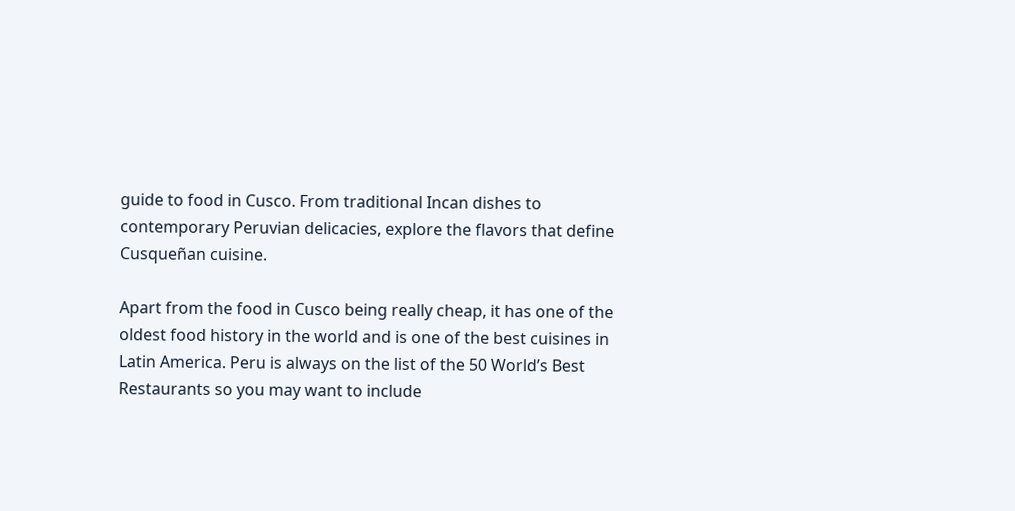guide to food in Cusco. From traditional Incan dishes to contemporary Peruvian delicacies, explore the flavors that define Cusqueñan cuisine.

Apart from the food in Cusco being really cheap, it has one of the oldest food history in the world and is one of the best cuisines in Latin America. Peru is always on the list of the 50 World’s Best Restaurants so you may want to include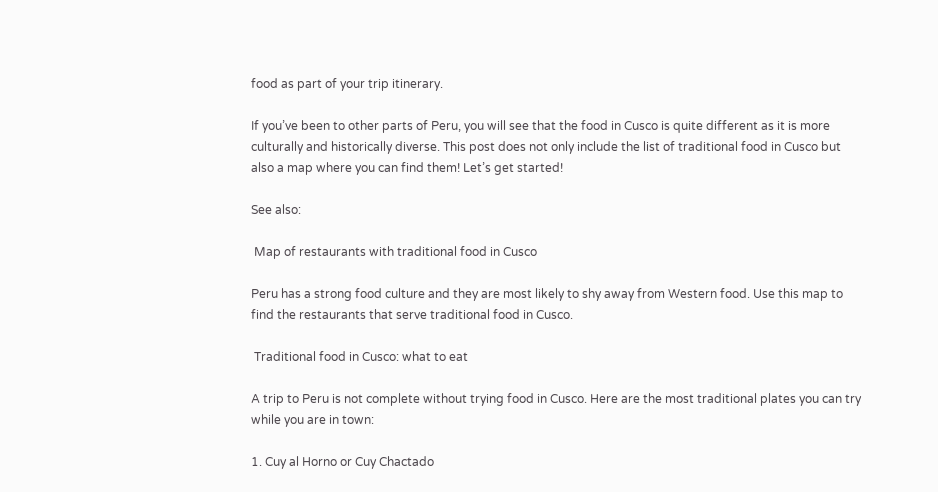food as part of your trip itinerary.

If you’ve been to other parts of Peru, you will see that the food in Cusco is quite different as it is more culturally and historically diverse. This post does not only include the list of traditional food in Cusco but also a map where you can find them! Let’s get started!

See also:

 Map of restaurants with traditional food in Cusco

Peru has a strong food culture and they are most likely to shy away from Western food. Use this map to find the restaurants that serve traditional food in Cusco.

 Traditional food in Cusco: what to eat

A trip to Peru is not complete without trying food in Cusco. Here are the most traditional plates you can try while you are in town:

1. Cuy al Horno or Cuy Chactado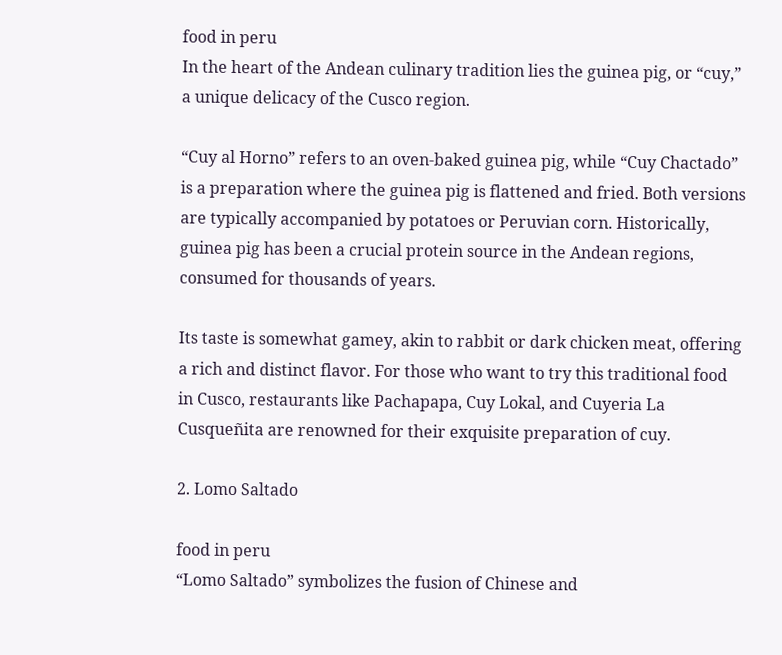food in peru
In the heart of the Andean culinary tradition lies the guinea pig, or “cuy,” a unique delicacy of the Cusco region.

“Cuy al Horno” refers to an oven-baked guinea pig, while “Cuy Chactado” is a preparation where the guinea pig is flattened and fried. Both versions are typically accompanied by potatoes or Peruvian corn. Historically, guinea pig has been a crucial protein source in the Andean regions, consumed for thousands of years.

Its taste is somewhat gamey, akin to rabbit or dark chicken meat, offering a rich and distinct flavor. For those who want to try this traditional food in Cusco, restaurants like Pachapapa, Cuy Lokal, and Cuyeria La Cusqueñita are renowned for their exquisite preparation of cuy.

2. Lomo Saltado

food in peru
“Lomo Saltado” symbolizes the fusion of Chinese and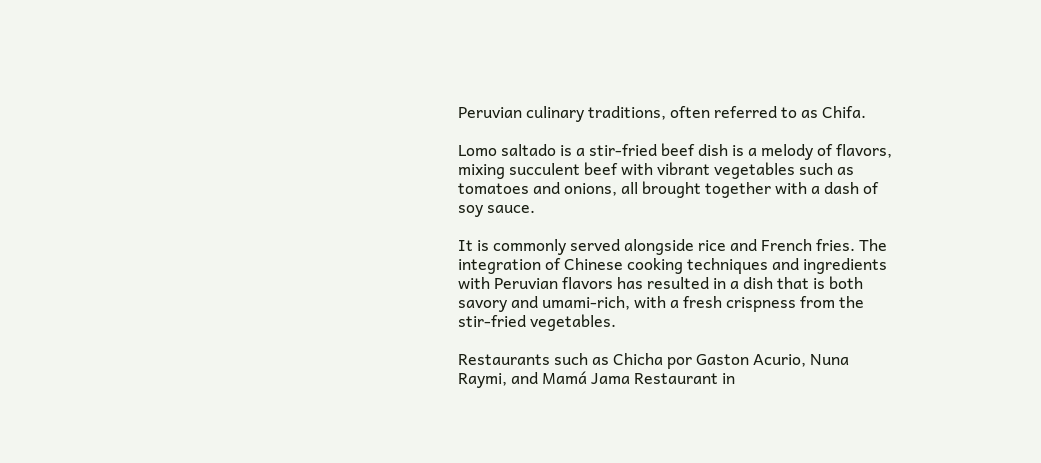Peruvian culinary traditions, often referred to as Chifa.

Lomo saltado is a stir-fried beef dish is a melody of flavors, mixing succulent beef with vibrant vegetables such as tomatoes and onions, all brought together with a dash of soy sauce.

It is commonly served alongside rice and French fries. The integration of Chinese cooking techniques and ingredients with Peruvian flavors has resulted in a dish that is both savory and umami-rich, with a fresh crispness from the stir-fried vegetables.

Restaurants such as Chicha por Gaston Acurio, Nuna Raymi, and Mamá Jama Restaurant in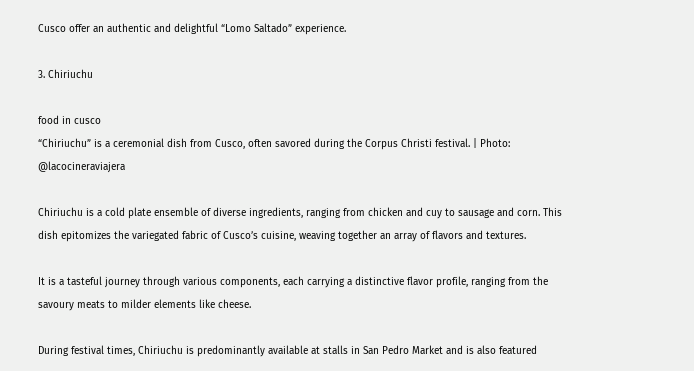Cusco offer an authentic and delightful “Lomo Saltado” experience.

3. Chiriuchu

food in cusco
“Chiriuchu” is a ceremonial dish from Cusco, often savored during the Corpus Christi festival. | Photo: @lacocineraviajera

Chiriuchu is a cold plate ensemble of diverse ingredients, ranging from chicken and cuy to sausage and corn. This dish epitomizes the variegated fabric of Cusco’s cuisine, weaving together an array of flavors and textures.

It is a tasteful journey through various components, each carrying a distinctive flavor profile, ranging from the savoury meats to milder elements like cheese.

During festival times, Chiriuchu is predominantly available at stalls in San Pedro Market and is also featured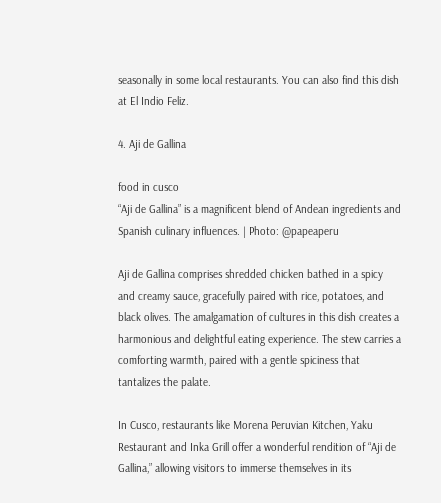seasonally in some local restaurants. You can also find this dish at El Indio Feliz.

4. Aji de Gallina

food in cusco
“Aji de Gallina” is a magnificent blend of Andean ingredients and Spanish culinary influences. | Photo: @papeaperu

Aji de Gallina comprises shredded chicken bathed in a spicy and creamy sauce, gracefully paired with rice, potatoes, and black olives. The amalgamation of cultures in this dish creates a harmonious and delightful eating experience. The stew carries a comforting warmth, paired with a gentle spiciness that tantalizes the palate.

In Cusco, restaurants like Morena Peruvian Kitchen, Yaku Restaurant and Inka Grill offer a wonderful rendition of “Aji de Gallina,” allowing visitors to immerse themselves in its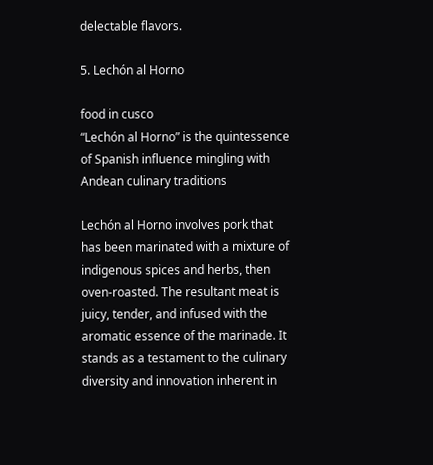delectable flavors.

5. Lechón al Horno

food in cusco
“Lechón al Horno” is the quintessence of Spanish influence mingling with Andean culinary traditions

Lechón al Horno involves pork that has been marinated with a mixture of indigenous spices and herbs, then oven-roasted. The resultant meat is juicy, tender, and infused with the aromatic essence of the marinade. It stands as a testament to the culinary diversity and innovation inherent in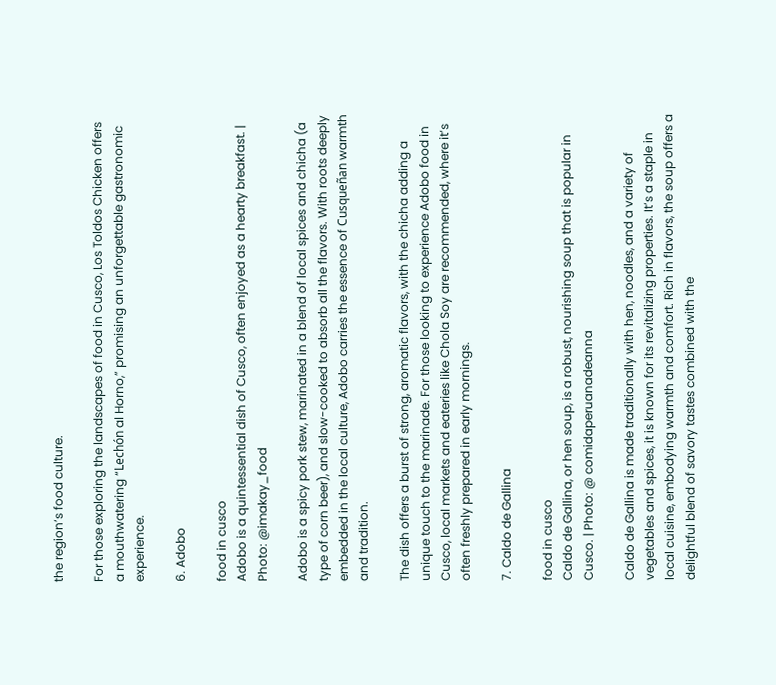the region’s food culture.

For those exploring the landscapes of food in Cusco, Los Toldos Chicken offers a mouthwatering “Lechón al Horno,” promising an unforgettable gastronomic experience.

6. Adobo

food in cusco
Adobo is a quintessential dish of Cusco, often enjoyed as a hearty breakfast. | Photo: @imakay_food

Adobo is a spicy pork stew, marinated in a blend of local spices and chicha (a type of corn beer), and slow-cooked to absorb all the flavors. With roots deeply embedded in the local culture, Adobo carries the essence of Cusqueñan warmth and tradition.

The dish offers a burst of strong, aromatic flavors, with the chicha adding a unique touch to the marinade. For those looking to experience Adobo food in Cusco, local markets and eateries like Chola Soy are recommended, where it’s often freshly prepared in early mornings.

7. Caldo de Gallina

food in cusco
Caldo de Gallina, or hen soup, is a robust, nourishing soup that is popular in Cusco. | Photo: @ comidaperuanadeanna

Caldo de Gallina is made traditionally with hen, noodles, and a variety of vegetables and spices, it is known for its revitalizing properties. It’s a staple in local cuisine, embodying warmth and comfort. Rich in flavors, the soup offers a delightful blend of savory tastes combined with the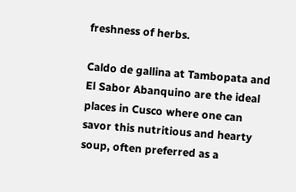freshness of herbs.

Caldo de gallina at Tambopata and El Sabor Abanquino are the ideal places in Cusco where one can savor this nutritious and hearty soup, often preferred as a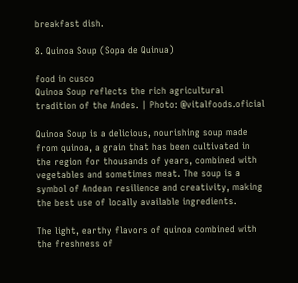breakfast dish.

8. Quinoa Soup (Sopa de Quinua)

food in cusco
Quinoa Soup reflects the rich agricultural tradition of the Andes. | Photo: @vitalfoods.oficial

Quinoa Soup is a delicious, nourishing soup made from quinoa, a grain that has been cultivated in the region for thousands of years, combined with vegetables and sometimes meat. The soup is a symbol of Andean resilience and creativity, making the best use of locally available ingredients.

The light, earthy flavors of quinoa combined with the freshness of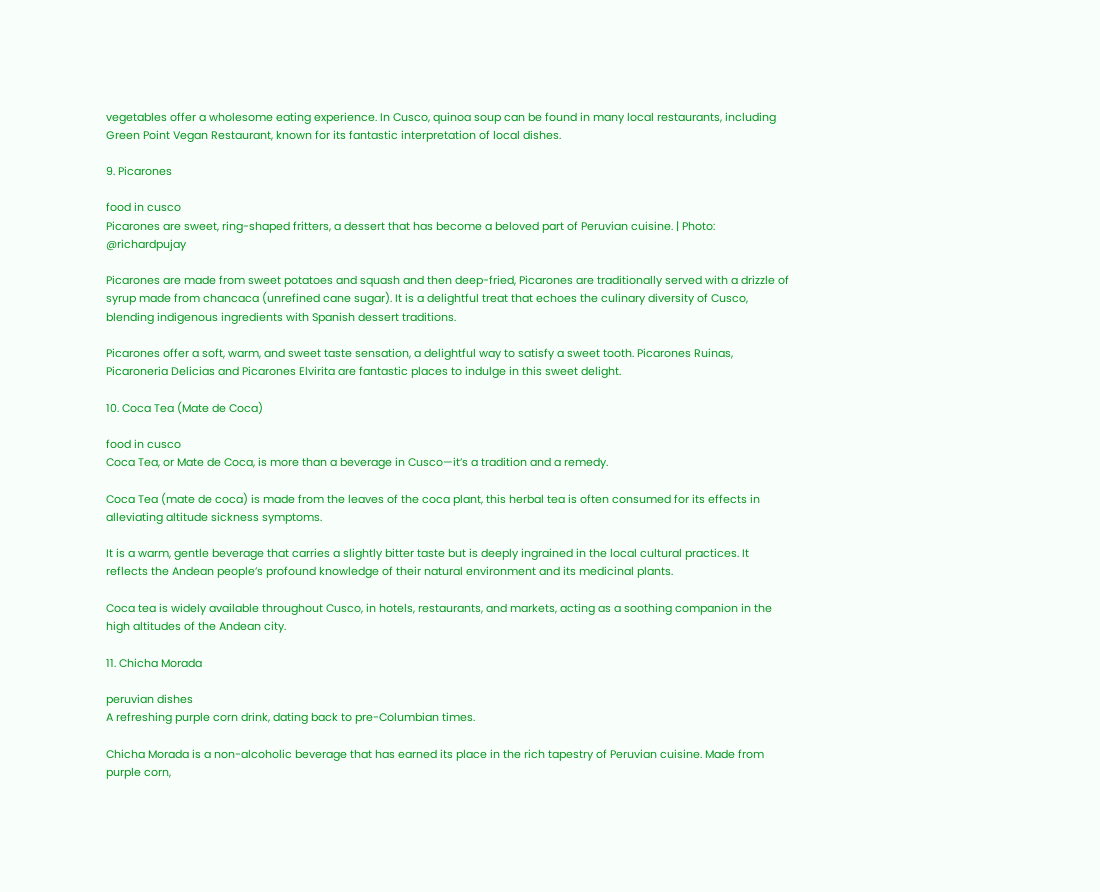vegetables offer a wholesome eating experience. In Cusco, quinoa soup can be found in many local restaurants, including Green Point Vegan Restaurant, known for its fantastic interpretation of local dishes.

9. Picarones

food in cusco
Picarones are sweet, ring-shaped fritters, a dessert that has become a beloved part of Peruvian cuisine. | Photo: @richardpujay

Picarones are made from sweet potatoes and squash and then deep-fried, Picarones are traditionally served with a drizzle of syrup made from chancaca (unrefined cane sugar). It is a delightful treat that echoes the culinary diversity of Cusco, blending indigenous ingredients with Spanish dessert traditions.

Picarones offer a soft, warm, and sweet taste sensation, a delightful way to satisfy a sweet tooth. Picarones Ruinas, Picaroneria Delicias and Picarones Elvirita are fantastic places to indulge in this sweet delight.

10. Coca Tea (Mate de Coca)

food in cusco
Coca Tea, or Mate de Coca, is more than a beverage in Cusco—it’s a tradition and a remedy.

Coca Tea (mate de coca) is made from the leaves of the coca plant, this herbal tea is often consumed for its effects in alleviating altitude sickness symptoms.

It is a warm, gentle beverage that carries a slightly bitter taste but is deeply ingrained in the local cultural practices. It reflects the Andean people’s profound knowledge of their natural environment and its medicinal plants.

Coca tea is widely available throughout Cusco, in hotels, restaurants, and markets, acting as a soothing companion in the high altitudes of the Andean city.

11. Chicha Morada

peruvian dishes
A refreshing purple corn drink, dating back to pre-Columbian times.

Chicha Morada is a non-alcoholic beverage that has earned its place in the rich tapestry of Peruvian cuisine. Made from purple corn,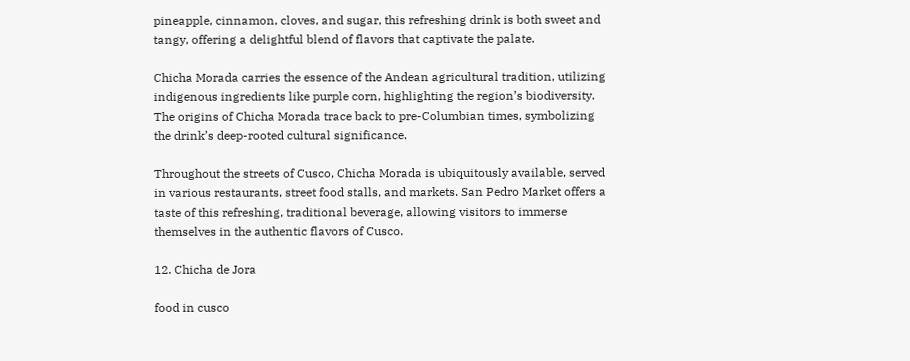pineapple, cinnamon, cloves, and sugar, this refreshing drink is both sweet and tangy, offering a delightful blend of flavors that captivate the palate.

Chicha Morada carries the essence of the Andean agricultural tradition, utilizing indigenous ingredients like purple corn, highlighting the region’s biodiversity. The origins of Chicha Morada trace back to pre-Columbian times, symbolizing the drink’s deep-rooted cultural significance.

Throughout the streets of Cusco, Chicha Morada is ubiquitously available, served in various restaurants, street food stalls, and markets. San Pedro Market offers a taste of this refreshing, traditional beverage, allowing visitors to immerse themselves in the authentic flavors of Cusco.

12. Chicha de Jora

food in cusco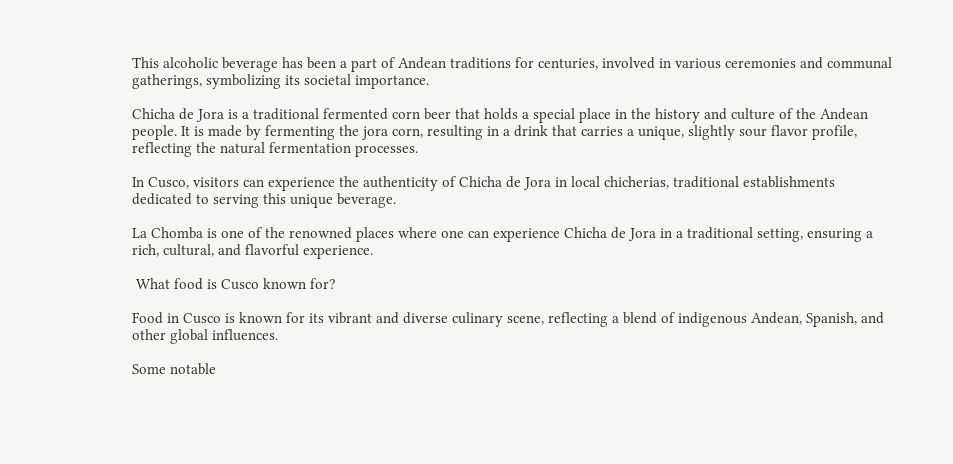This alcoholic beverage has been a part of Andean traditions for centuries, involved in various ceremonies and communal gatherings, symbolizing its societal importance.

Chicha de Jora is a traditional fermented corn beer that holds a special place in the history and culture of the Andean people. It is made by fermenting the jora corn, resulting in a drink that carries a unique, slightly sour flavor profile, reflecting the natural fermentation processes.

In Cusco, visitors can experience the authenticity of Chicha de Jora in local chicherias, traditional establishments dedicated to serving this unique beverage.

La Chomba is one of the renowned places where one can experience Chicha de Jora in a traditional setting, ensuring a rich, cultural, and flavorful experience.

 What food is Cusco known for?

Food in Cusco is known for its vibrant and diverse culinary scene, reflecting a blend of indigenous Andean, Spanish, and other global influences.

Some notable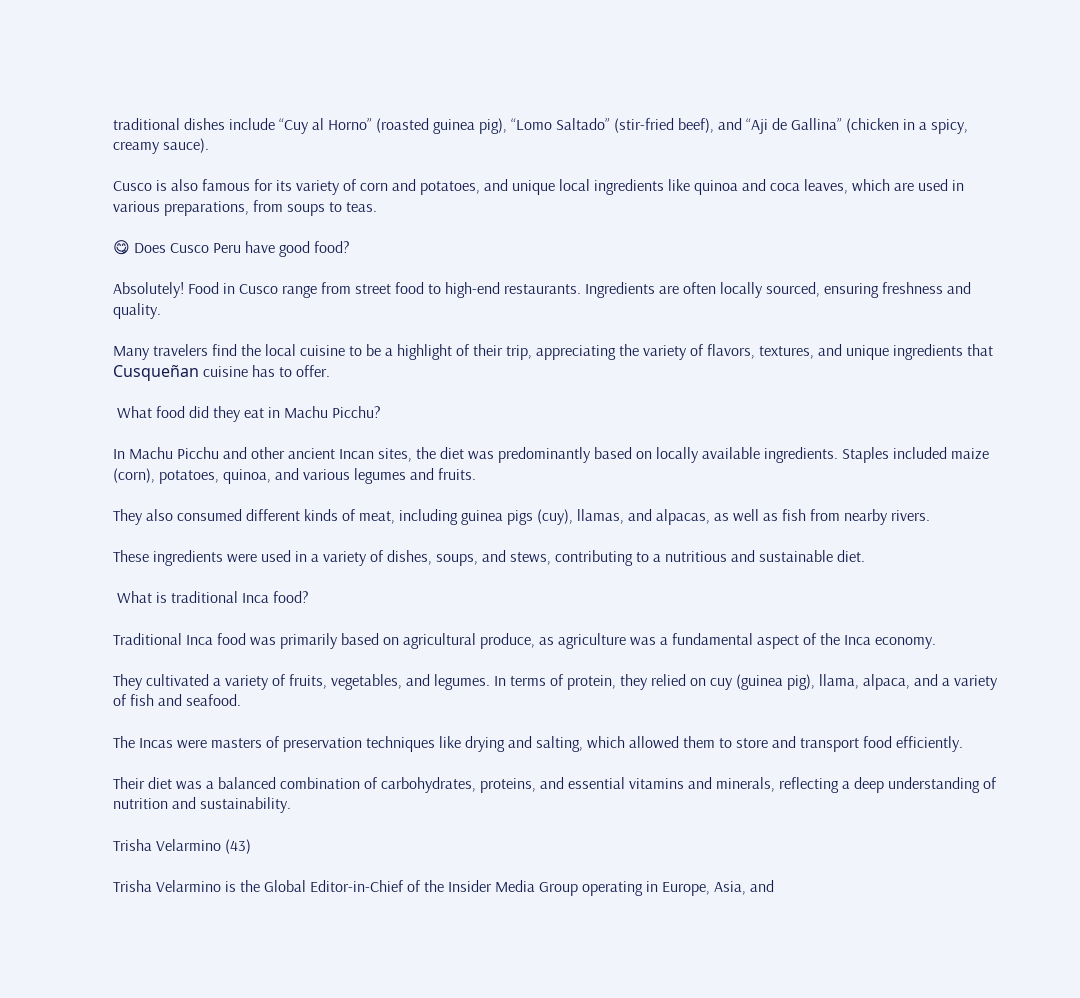traditional dishes include “Cuy al Horno” (roasted guinea pig), “Lomo Saltado” (stir-fried beef), and “Aji de Gallina” (chicken in a spicy, creamy sauce).

Cusco is also famous for its variety of corn and potatoes, and unique local ingredients like quinoa and coca leaves, which are used in various preparations, from soups to teas.

😋 Does Cusco Peru have good food?

Absolutely! Food in Cusco range from street food to high-end restaurants. Ingredients are often locally sourced, ensuring freshness and quality.

Many travelers find the local cuisine to be a highlight of their trip, appreciating the variety of flavors, textures, and unique ingredients that Cusqueñan cuisine has to offer.

 What food did they eat in Machu Picchu?

In Machu Picchu and other ancient Incan sites, the diet was predominantly based on locally available ingredients. Staples included maize (corn), potatoes, quinoa, and various legumes and fruits.

They also consumed different kinds of meat, including guinea pigs (cuy), llamas, and alpacas, as well as fish from nearby rivers.

These ingredients were used in a variety of dishes, soups, and stews, contributing to a nutritious and sustainable diet.

 What is traditional Inca food?

Traditional Inca food was primarily based on agricultural produce, as agriculture was a fundamental aspect of the Inca economy.

They cultivated a variety of fruits, vegetables, and legumes. In terms of protein, they relied on cuy (guinea pig), llama, alpaca, and a variety of fish and seafood.

The Incas were masters of preservation techniques like drying and salting, which allowed them to store and transport food efficiently.

Their diet was a balanced combination of carbohydrates, proteins, and essential vitamins and minerals, reflecting a deep understanding of nutrition and sustainability.

Trisha Velarmino (43)

Trisha Velarmino is the Global Editor-in-Chief of the Insider Media Group operating in Europe, Asia, and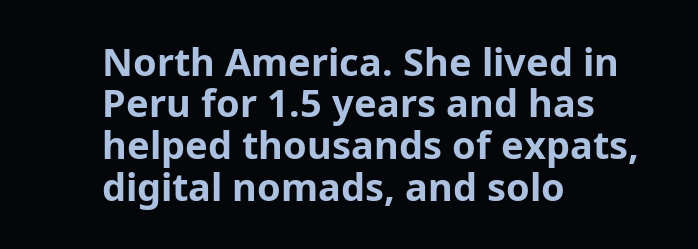North America. She lived in Peru for 1.5 years and has helped thousands of expats, digital nomads, and solo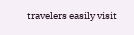travelers easily visit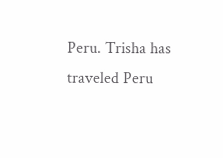Peru. Trisha has traveled Peru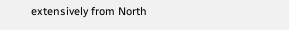extensively from North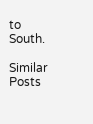to South.

Similar Posts